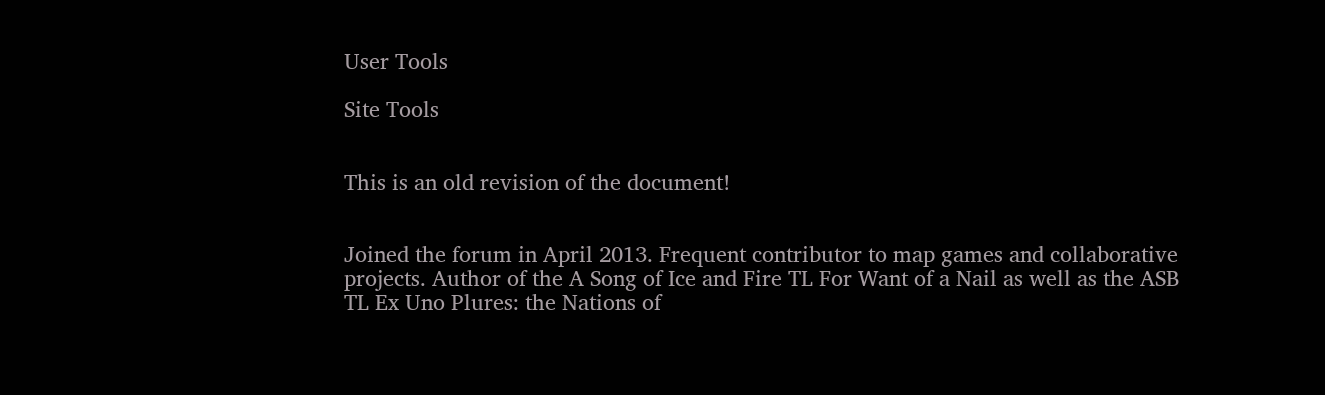User Tools

Site Tools


This is an old revision of the document!


Joined the forum in April 2013. Frequent contributor to map games and collaborative projects. Author of the A Song of Ice and Fire TL For Want of a Nail as well as the ASB TL Ex Uno Plures: the Nations of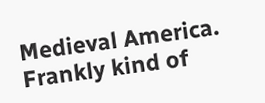Medieval America. Frankly kind of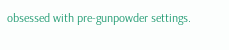obsessed with pre-gunpowder settings.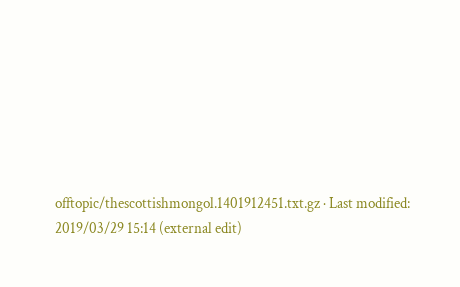offtopic/thescottishmongol.1401912451.txt.gz · Last modified: 2019/03/29 15:14 (external edit)